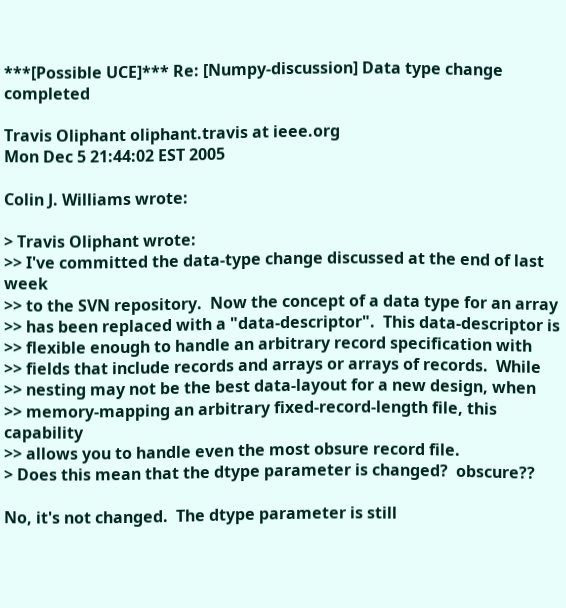***[Possible UCE]*** Re: [Numpy-discussion] Data type change completed

Travis Oliphant oliphant.travis at ieee.org
Mon Dec 5 21:44:02 EST 2005

Colin J. Williams wrote:

> Travis Oliphant wrote:
>> I've committed the data-type change discussed at the end of last week
>> to the SVN repository.  Now the concept of a data type for an array
>> has been replaced with a "data-descriptor".  This data-descriptor is
>> flexible enough to handle an arbitrary record specification with
>> fields that include records and arrays or arrays of records.  While
>> nesting may not be the best data-layout for a new design, when
>> memory-mapping an arbitrary fixed-record-length file, this capability
>> allows you to handle even the most obsure record file.
> Does this mean that the dtype parameter is changed?  obscure??

No, it's not changed.  The dtype parameter is still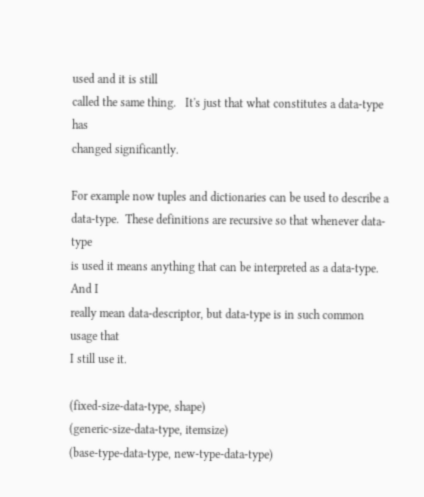used and it is still
called the same thing.   It's just that what constitutes a data-type has
changed significantly.

For example now tuples and dictionaries can be used to describe a
data-type.  These definitions are recursive so that whenever data-type
is used it means anything that can be interpreted as a data-type.  And I
really mean data-descriptor, but data-type is in such common usage that
I still use it.

(fixed-size-data-type, shape)
(generic-size-data-type, itemsize)
(base-type-data-type, new-type-data-type)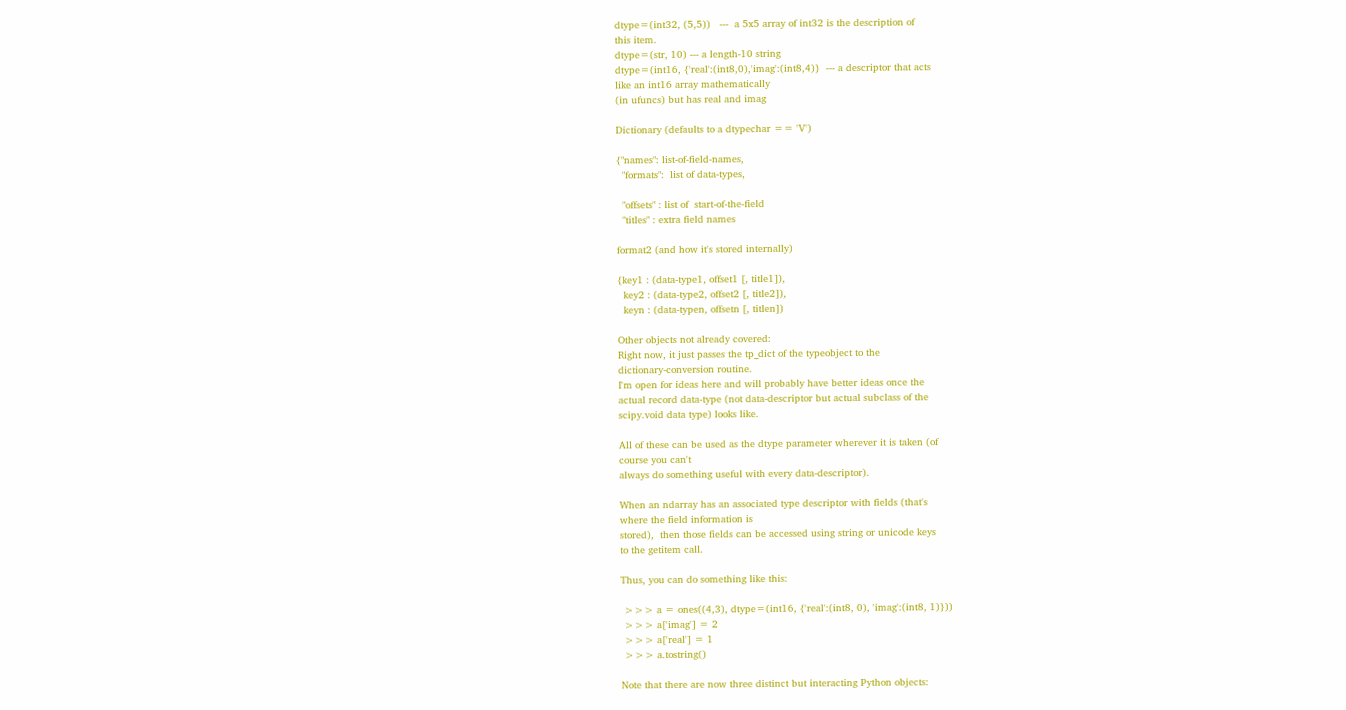dtype=(int32, (5,5))   ---  a 5x5 array of int32 is the description of
this item.
dtype=(str, 10) --- a length-10 string
dtype=(int16, {'real':(int8,0),'imag':(int8,4)}  --- a descriptor that acts
like an int16 array mathematically
(in ufuncs) but has real and imag

Dictionary (defaults to a dtypechar == 'V')

{"names": list-of-field-names,
  "formats":  list of data-types,

  "offsets" : list of  start-of-the-field
  "titles" : extra field names

format2 (and how it's stored internally)

{key1 : (data-type1, offset1 [, title1]),
  key2 : (data-type2, offset2 [, title2]),
  keyn : (data-typen, offsetn [, titlen])

Other objects not already covered:
Right now, it just passes the tp_dict of the typeobject to the
dictionary-conversion routine.
I'm open for ideas here and will probably have better ideas once the
actual record data-type (not data-descriptor but actual subclass of the
scipy.void data type) looks like.

All of these can be used as the dtype parameter wherever it is taken (of
course you can't
always do something useful with every data-descriptor).

When an ndarray has an associated type descriptor with fields (that's
where the field information is
stored),  then those fields can be accessed using string or unicode keys
to the getitem call.

Thus, you can do something like this:

 >>> a = ones((4,3), dtype=(int16, {'real':(int8, 0), 'imag':(int8, 1)}))
 >>> a['imag'] = 2
 >>> a['real'] = 1
 >>> a.tostring()

Note that there are now three distinct but interacting Python objects: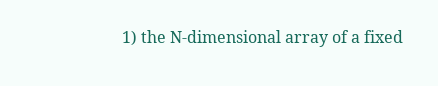1) the N-dimensional array of a fixed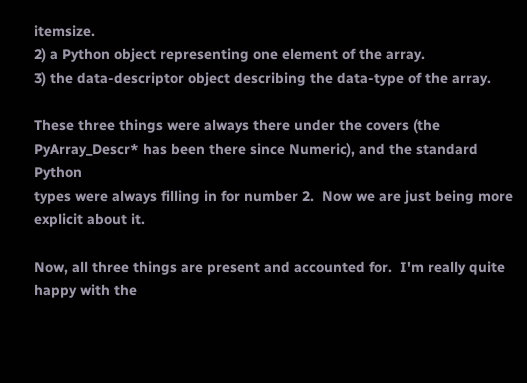itemsize.
2) a Python object representing one element of the array.
3) the data-descriptor object describing the data-type of the array.

These three things were always there under the covers (the
PyArray_Descr* has been there since Numeric), and the standard Python
types were always filling in for number 2.  Now we are just being more
explicit about it.

Now, all three things are present and accounted for.  I'm really quite
happy with the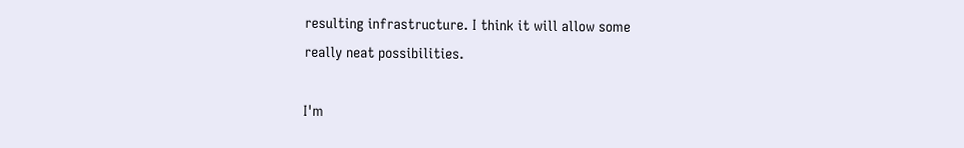resulting infrastructure. I think it will allow some
really neat possibilities.

I'm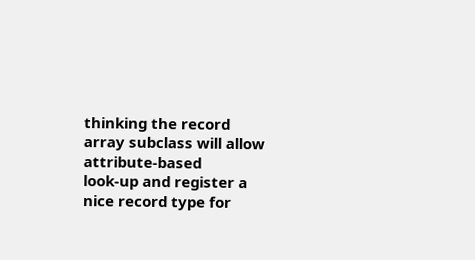thinking the record array subclass will allow attribute-based
look-up and register a nice record type for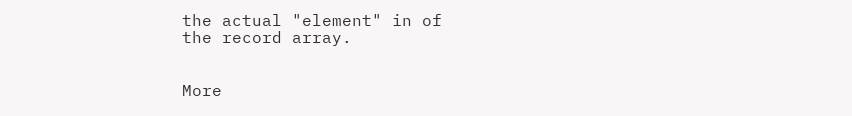the actual "element" in of
the record array.


More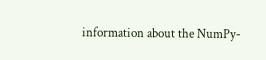information about the NumPy-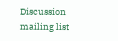Discussion mailing list